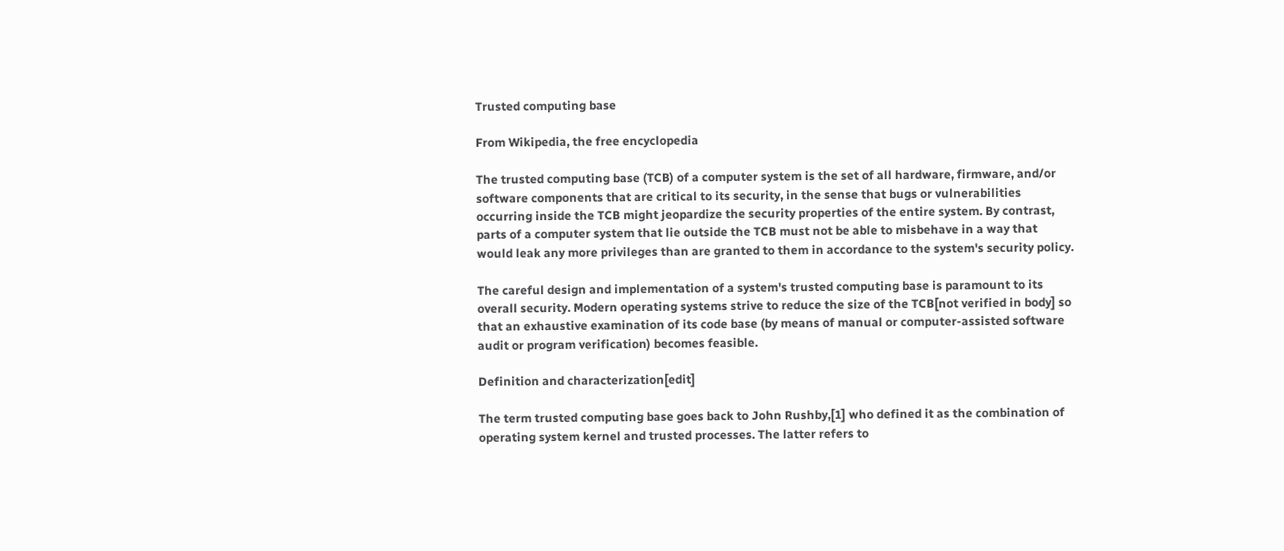Trusted computing base

From Wikipedia, the free encyclopedia

The trusted computing base (TCB) of a computer system is the set of all hardware, firmware, and/or software components that are critical to its security, in the sense that bugs or vulnerabilities occurring inside the TCB might jeopardize the security properties of the entire system. By contrast, parts of a computer system that lie outside the TCB must not be able to misbehave in a way that would leak any more privileges than are granted to them in accordance to the system's security policy.

The careful design and implementation of a system's trusted computing base is paramount to its overall security. Modern operating systems strive to reduce the size of the TCB[not verified in body] so that an exhaustive examination of its code base (by means of manual or computer-assisted software audit or program verification) becomes feasible.

Definition and characterization[edit]

The term trusted computing base goes back to John Rushby,[1] who defined it as the combination of operating system kernel and trusted processes. The latter refers to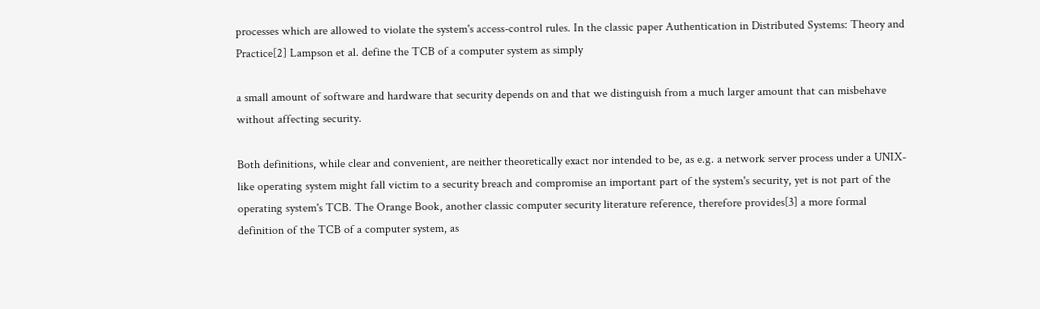processes which are allowed to violate the system's access-control rules. In the classic paper Authentication in Distributed Systems: Theory and Practice[2] Lampson et al. define the TCB of a computer system as simply

a small amount of software and hardware that security depends on and that we distinguish from a much larger amount that can misbehave without affecting security.

Both definitions, while clear and convenient, are neither theoretically exact nor intended to be, as e.g. a network server process under a UNIX-like operating system might fall victim to a security breach and compromise an important part of the system's security, yet is not part of the operating system's TCB. The Orange Book, another classic computer security literature reference, therefore provides[3] a more formal definition of the TCB of a computer system, as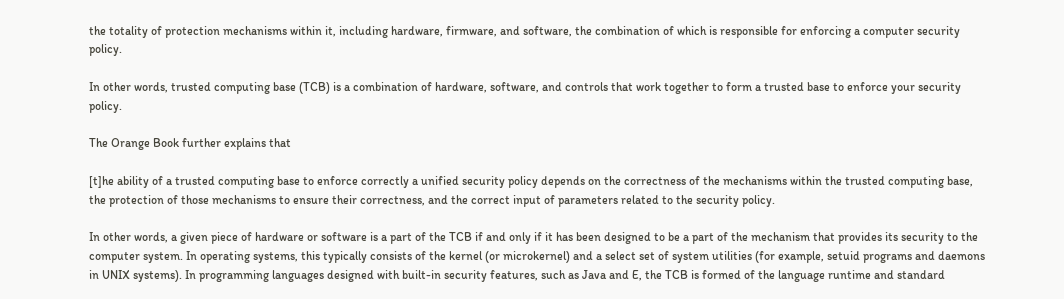the totality of protection mechanisms within it, including hardware, firmware, and software, the combination of which is responsible for enforcing a computer security policy.

In other words, trusted computing base (TCB) is a combination of hardware, software, and controls that work together to form a trusted base to enforce your security policy.

The Orange Book further explains that

[t]he ability of a trusted computing base to enforce correctly a unified security policy depends on the correctness of the mechanisms within the trusted computing base, the protection of those mechanisms to ensure their correctness, and the correct input of parameters related to the security policy.

In other words, a given piece of hardware or software is a part of the TCB if and only if it has been designed to be a part of the mechanism that provides its security to the computer system. In operating systems, this typically consists of the kernel (or microkernel) and a select set of system utilities (for example, setuid programs and daemons in UNIX systems). In programming languages designed with built-in security features, such as Java and E, the TCB is formed of the language runtime and standard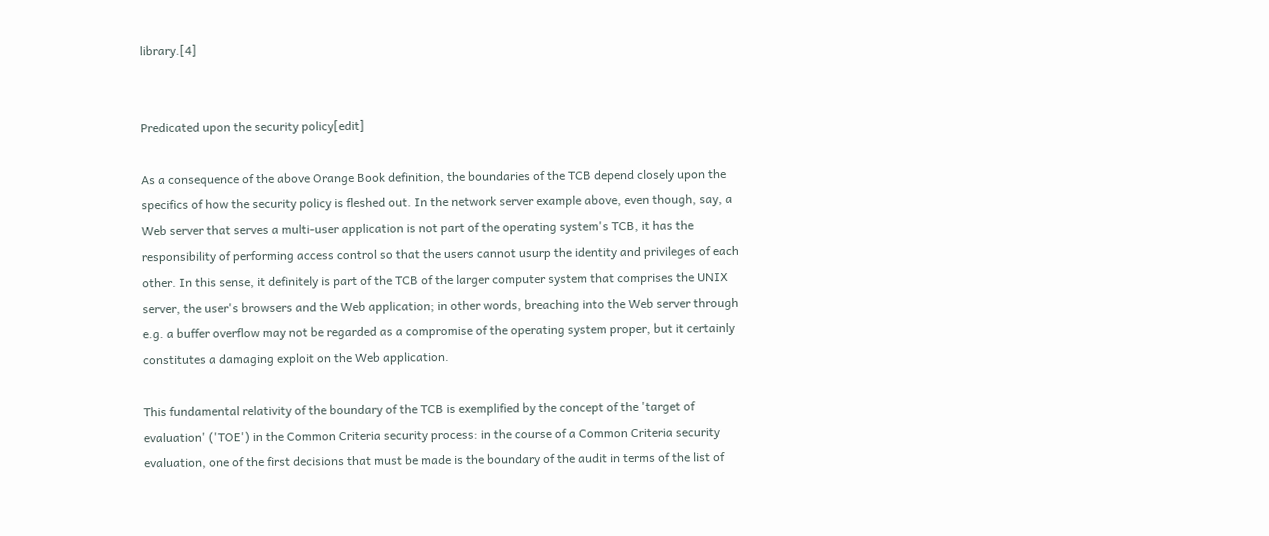library.[4]


Predicated upon the security policy[edit]

As a consequence of the above Orange Book definition, the boundaries of the TCB depend closely upon the specifics of how the security policy is fleshed out. In the network server example above, even though, say, a Web server that serves a multi-user application is not part of the operating system's TCB, it has the responsibility of performing access control so that the users cannot usurp the identity and privileges of each other. In this sense, it definitely is part of the TCB of the larger computer system that comprises the UNIX server, the user's browsers and the Web application; in other words, breaching into the Web server through e.g. a buffer overflow may not be regarded as a compromise of the operating system proper, but it certainly constitutes a damaging exploit on the Web application.

This fundamental relativity of the boundary of the TCB is exemplified by the concept of the 'target of evaluation' ('TOE') in the Common Criteria security process: in the course of a Common Criteria security evaluation, one of the first decisions that must be made is the boundary of the audit in terms of the list of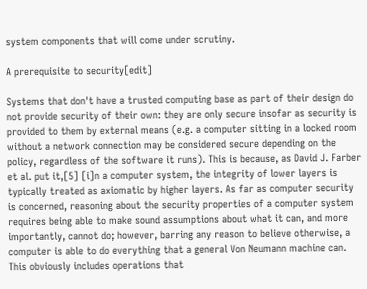system components that will come under scrutiny.

A prerequisite to security[edit]

Systems that don't have a trusted computing base as part of their design do not provide security of their own: they are only secure insofar as security is provided to them by external means (e.g. a computer sitting in a locked room without a network connection may be considered secure depending on the policy, regardless of the software it runs). This is because, as David J. Farber et al. put it,[5] [i]n a computer system, the integrity of lower layers is typically treated as axiomatic by higher layers. As far as computer security is concerned, reasoning about the security properties of a computer system requires being able to make sound assumptions about what it can, and more importantly, cannot do; however, barring any reason to believe otherwise, a computer is able to do everything that a general Von Neumann machine can. This obviously includes operations that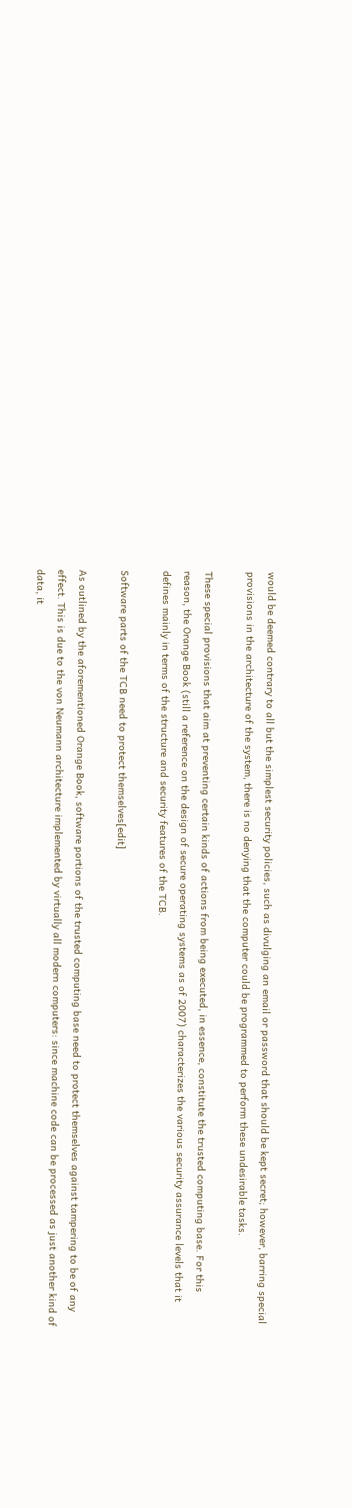would be deemed contrary to all but the simplest security policies, such as divulging an email or password that should be kept secret; however, barring special provisions in the architecture of the system, there is no denying that the computer could be programmed to perform these undesirable tasks.

These special provisions that aim at preventing certain kinds of actions from being executed, in essence, constitute the trusted computing base. For this reason, the Orange Book (still a reference on the design of secure operating systems as of 2007) characterizes the various security assurance levels that it defines mainly in terms of the structure and security features of the TCB.

Software parts of the TCB need to protect themselves[edit]

As outlined by the aforementioned Orange Book, software portions of the trusted computing base need to protect themselves against tampering to be of any effect. This is due to the von Neumann architecture implemented by virtually all modern computers: since machine code can be processed as just another kind of data, it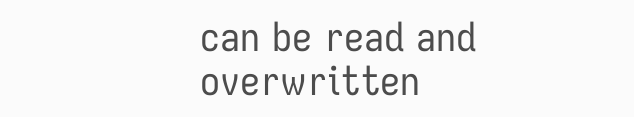can be read and overwritten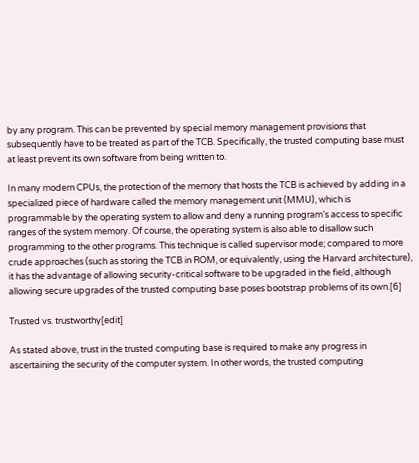by any program. This can be prevented by special memory management provisions that subsequently have to be treated as part of the TCB. Specifically, the trusted computing base must at least prevent its own software from being written to.

In many modern CPUs, the protection of the memory that hosts the TCB is achieved by adding in a specialized piece of hardware called the memory management unit (MMU), which is programmable by the operating system to allow and deny a running program's access to specific ranges of the system memory. Of course, the operating system is also able to disallow such programming to the other programs. This technique is called supervisor mode; compared to more crude approaches (such as storing the TCB in ROM, or equivalently, using the Harvard architecture), it has the advantage of allowing security-critical software to be upgraded in the field, although allowing secure upgrades of the trusted computing base poses bootstrap problems of its own.[6]

Trusted vs. trustworthy[edit]

As stated above, trust in the trusted computing base is required to make any progress in ascertaining the security of the computer system. In other words, the trusted computing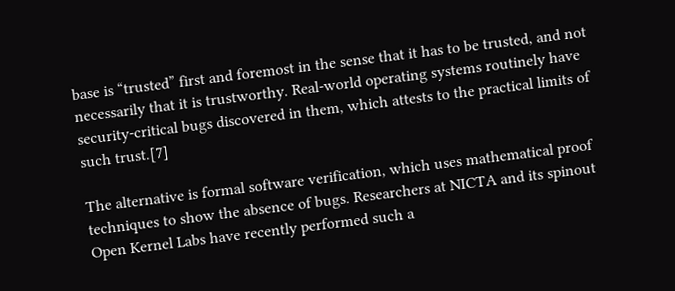base is “trusted” first and foremost in the sense that it has to be trusted, and not necessarily that it is trustworthy. Real-world operating systems routinely have security-critical bugs discovered in them, which attests to the practical limits of such trust.[7]

The alternative is formal software verification, which uses mathematical proof techniques to show the absence of bugs. Researchers at NICTA and its spinout Open Kernel Labs have recently performed such a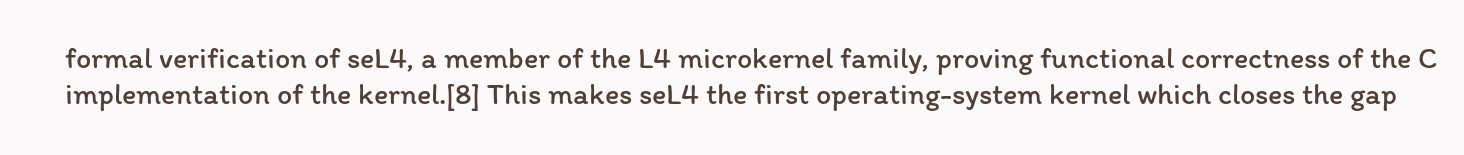formal verification of seL4, a member of the L4 microkernel family, proving functional correctness of the C implementation of the kernel.[8] This makes seL4 the first operating-system kernel which closes the gap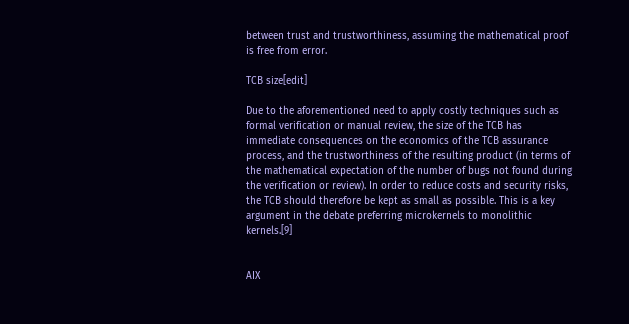between trust and trustworthiness, assuming the mathematical proof is free from error.

TCB size[edit]

Due to the aforementioned need to apply costly techniques such as formal verification or manual review, the size of the TCB has immediate consequences on the economics of the TCB assurance process, and the trustworthiness of the resulting product (in terms of the mathematical expectation of the number of bugs not found during the verification or review). In order to reduce costs and security risks, the TCB should therefore be kept as small as possible. This is a key argument in the debate preferring microkernels to monolithic kernels.[9]


AIX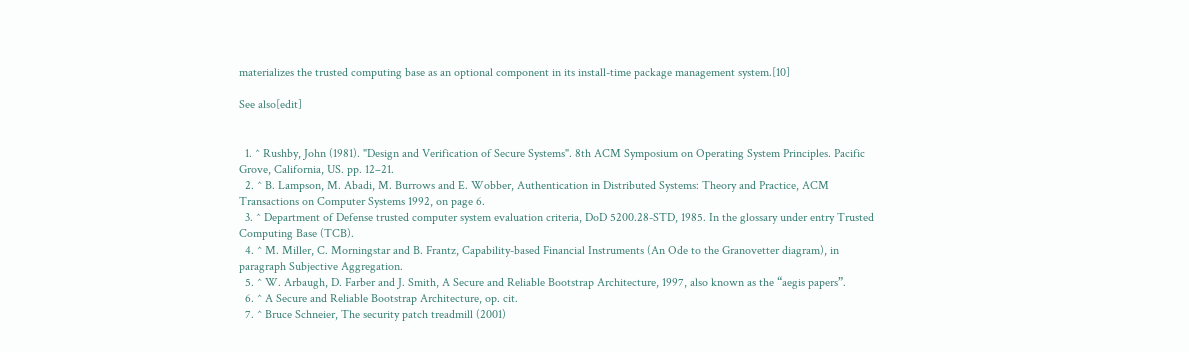materializes the trusted computing base as an optional component in its install-time package management system.[10]

See also[edit]


  1. ^ Rushby, John (1981). "Design and Verification of Secure Systems". 8th ACM Symposium on Operating System Principles. Pacific Grove, California, US. pp. 12–21.
  2. ^ B. Lampson, M. Abadi, M. Burrows and E. Wobber, Authentication in Distributed Systems: Theory and Practice, ACM Transactions on Computer Systems 1992, on page 6.
  3. ^ Department of Defense trusted computer system evaluation criteria, DoD 5200.28-STD, 1985. In the glossary under entry Trusted Computing Base (TCB).
  4. ^ M. Miller, C. Morningstar and B. Frantz, Capability-based Financial Instruments (An Ode to the Granovetter diagram), in paragraph Subjective Aggregation.
  5. ^ W. Arbaugh, D. Farber and J. Smith, A Secure and Reliable Bootstrap Architecture, 1997, also known as the “aegis papers”.
  6. ^ A Secure and Reliable Bootstrap Architecture, op. cit.
  7. ^ Bruce Schneier, The security patch treadmill (2001)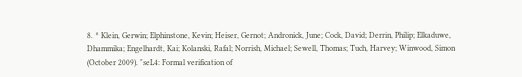8. ^ Klein, Gerwin; Elphinstone, Kevin; Heiser, Gernot; Andronick, June; Cock, David; Derrin, Philip; Elkaduwe, Dhammika; Engelhardt, Kai; Kolanski, Rafal; Norrish, Michael; Sewell, Thomas; Tuch, Harvey; Winwood, Simon (October 2009). "seL4: Formal verification of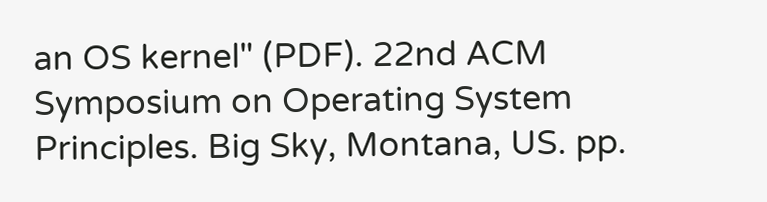an OS kernel" (PDF). 22nd ACM Symposium on Operating System Principles. Big Sky, Montana, US. pp.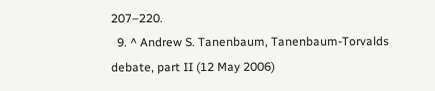207–220.
  9. ^ Andrew S. Tanenbaum, Tanenbaum-Torvalds debate, part II (12 May 2006)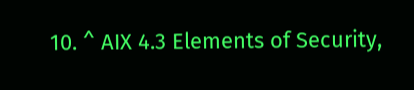10. ^ AIX 4.3 Elements of Security,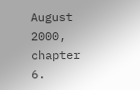August 2000, chapter 6.